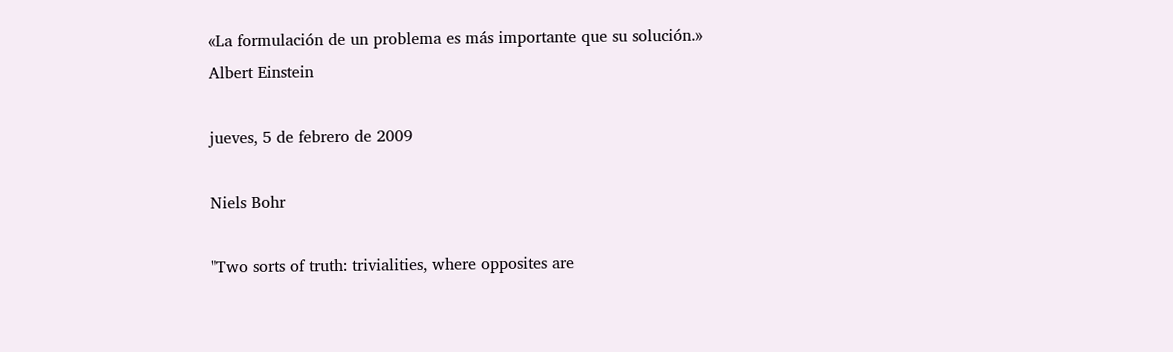«La formulación de un problema es más importante que su solución.»
Albert Einstein

jueves, 5 de febrero de 2009

Niels Bohr

"Two sorts of truth: trivialities, where opposites are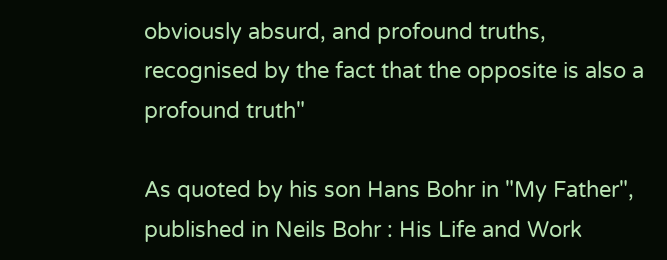obviously absurd, and profound truths, recognised by the fact that the opposite is also a profound truth"

As quoted by his son Hans Bohr in "My Father", published in Neils Bohr : His Life and Work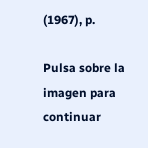(1967), p.

Pulsa sobre la imagen para continuar